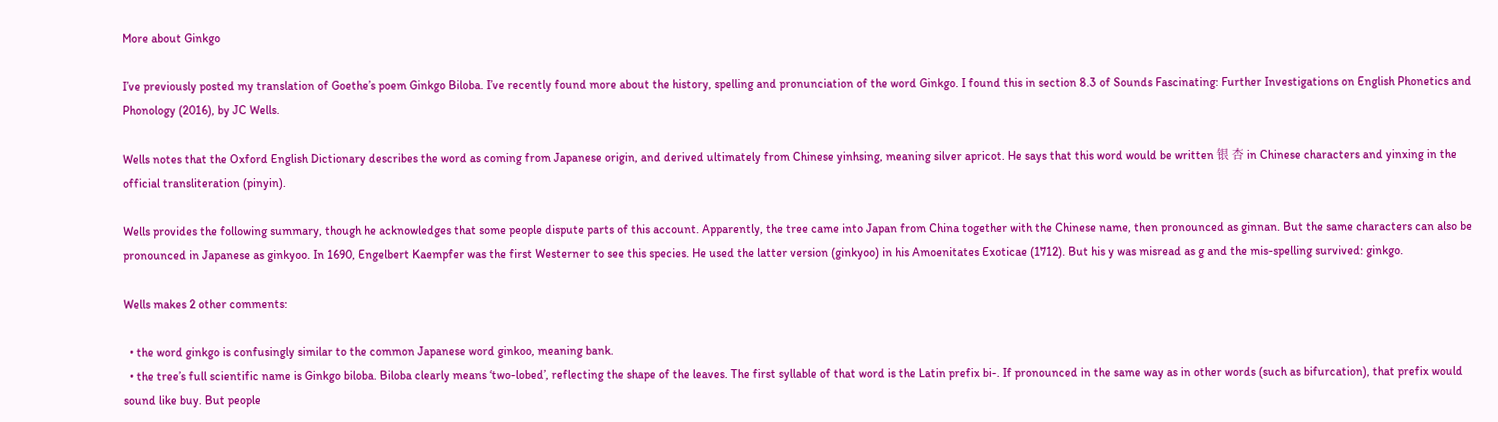More about Ginkgo

I’ve previously posted my translation of Goethe’s poem Ginkgo Biloba. I’ve recently found more about the history, spelling and pronunciation of the word Ginkgo. I found this in section 8.3 of Sounds Fascinating: Further Investigations on English Phonetics and Phonology (2016), by JC Wells.

Wells notes that the Oxford English Dictionary describes the word as coming from Japanese origin, and derived ultimately from Chinese yinhsing, meaning silver apricot. He says that this word would be written 银 杏 in Chinese characters and yinxing in the official transliteration (pinyin).

Wells provides the following summary, though he acknowledges that some people dispute parts of this account. Apparently, the tree came into Japan from China together with the Chinese name, then pronounced as ginnan. But the same characters can also be pronounced in Japanese as ginkyoo. In 1690, Engelbert Kaempfer was the first Westerner to see this species. He used the latter version (ginkyoo) in his Amoenitates Exoticae (1712). But his y was misread as g and the mis-spelling survived: ginkgo.

Wells makes 2 other comments:

  • the word ginkgo is confusingly similar to the common Japanese word ginkoo, meaning bank.
  • the tree’s full scientific name is Ginkgo biloba. Biloba clearly means ‘two-lobed’, reflecting the shape of the leaves. The first syllable of that word is the Latin prefix bi-. If pronounced in the same way as in other words (such as bifurcation), that prefix would sound like buy. But people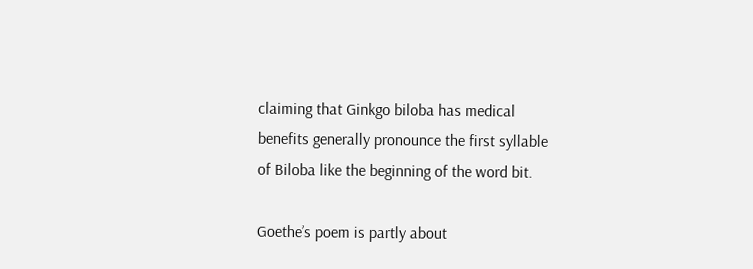claiming that Ginkgo biloba has medical benefits generally pronounce the first syllable of Biloba like the beginning of the word bit.

Goethe’s poem is partly about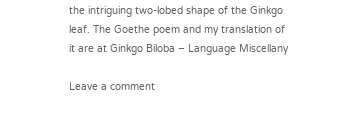the intriguing two-lobed shape of the Ginkgo leaf. The Goethe poem and my translation of it are at Ginkgo Biloba – Language Miscellany

Leave a comment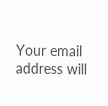Your email address will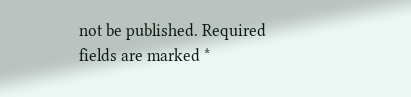not be published. Required fields are marked *